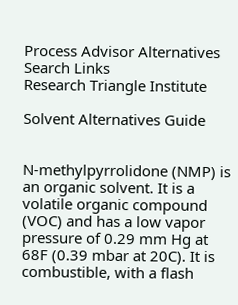Process Advisor Alternatives Search Links
Research Triangle Institute

Solvent Alternatives Guide


N-methylpyrrolidone (NMP) is an organic solvent. It is a volatile organic compound (VOC) and has a low vapor pressure of 0.29 mm Hg at 68F (0.39 mbar at 20C). It is combustible, with a flash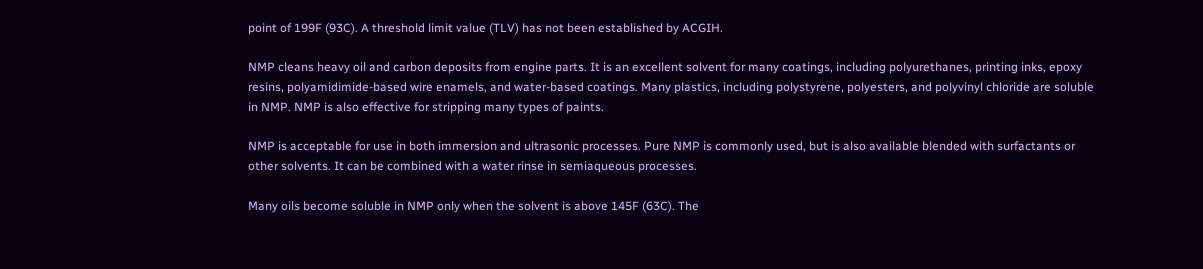point of 199F (93C). A threshold limit value (TLV) has not been established by ACGIH.

NMP cleans heavy oil and carbon deposits from engine parts. It is an excellent solvent for many coatings, including polyurethanes, printing inks, epoxy resins, polyamidimide-based wire enamels, and water-based coatings. Many plastics, including polystyrene, polyesters, and polyvinyl chloride are soluble in NMP. NMP is also effective for stripping many types of paints.

NMP is acceptable for use in both immersion and ultrasonic processes. Pure NMP is commonly used, but is also available blended with surfactants or other solvents. It can be combined with a water rinse in semiaqueous processes.

Many oils become soluble in NMP only when the solvent is above 145F (63C). The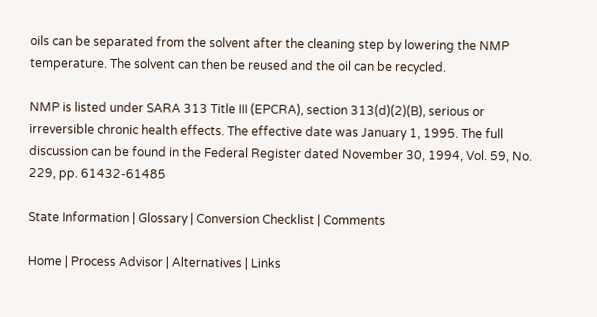oils can be separated from the solvent after the cleaning step by lowering the NMP temperature. The solvent can then be reused and the oil can be recycled.

NMP is listed under SARA 313 Title III (EPCRA), section 313(d)(2)(B), serious or irreversible chronic health effects. The effective date was January 1, 1995. The full discussion can be found in the Federal Register dated November 30, 1994, Vol. 59, No. 229, pp. 61432-61485

State Information | Glossary | Conversion Checklist | Comments

Home | Process Advisor | Alternatives | Links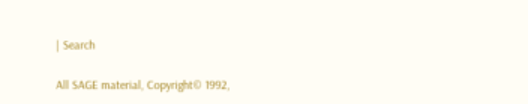| Search

All SAGE material, Copyright© 1992,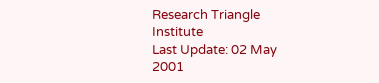Research Triangle Institute
Last Update: 02 May 2001